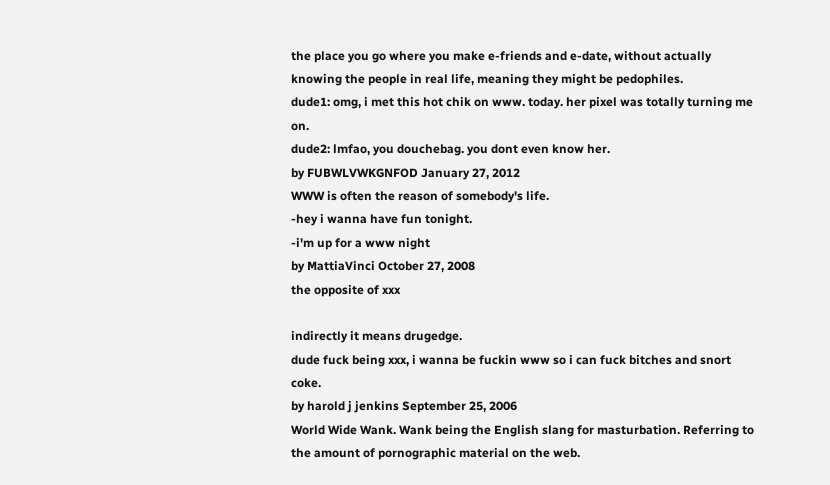the place you go where you make e-friends and e-date, without actually knowing the people in real life, meaning they might be pedophiles.
dude1: omg, i met this hot chik on www. today. her pixel was totally turning me on.
dude2: lmfao, you douchebag. you dont even know her.
by FUBWLVWKGNFOD January 27, 2012
WWW is often the reason of somebody's life.
-hey i wanna have fun tonight.
-i'm up for a www night
by MattiaVinci October 27, 2008
the opposite of xxx

indirectly it means drugedge.
dude fuck being xxx, i wanna be fuckin www so i can fuck bitches and snort coke.
by harold j jenkins September 25, 2006
World Wide Wank. Wank being the English slang for masturbation. Referring to the amount of pornographic material on the web.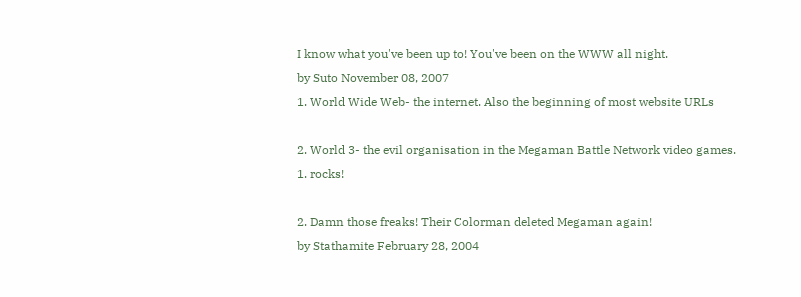I know what you've been up to! You've been on the WWW all night.
by Suto November 08, 2007
1. World Wide Web- the internet. Also the beginning of most website URLs

2. World 3- the evil organisation in the Megaman Battle Network video games.
1. rocks!

2. Damn those freaks! Their Colorman deleted Megaman again!
by Stathamite February 28, 2004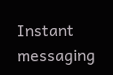Instant messaging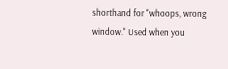shorthand for "whoops, wrong window." Used when you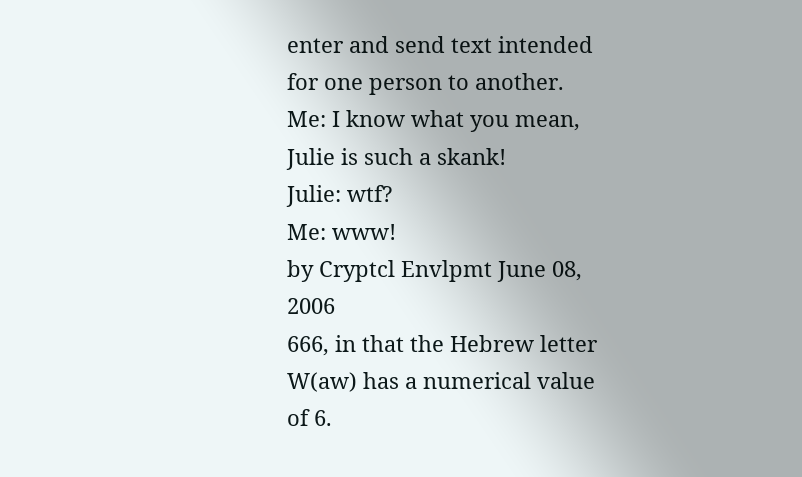enter and send text intended for one person to another.
Me: I know what you mean, Julie is such a skank!
Julie: wtf?
Me: www!
by Cryptcl Envlpmt June 08, 2006
666, in that the Hebrew letter W(aw) has a numerical value of 6.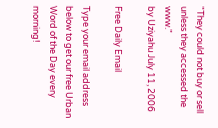"They could not buy or sell unless they accessed the www."
by Uziyahu July 11, 2006

Free Daily Email

Type your email address below to get our free Urban Word of the Day every morning!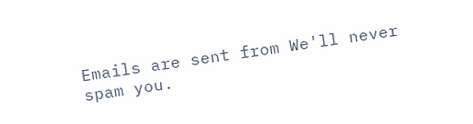Emails are sent from We'll never spam you.